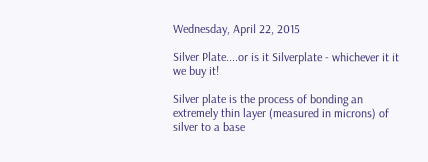Wednesday, April 22, 2015

Silver Plate....or is it Silverplate - whichever it it we buy it!

Silver plate is the process of bonding an extremely thin layer (measured in microns) of silver to a base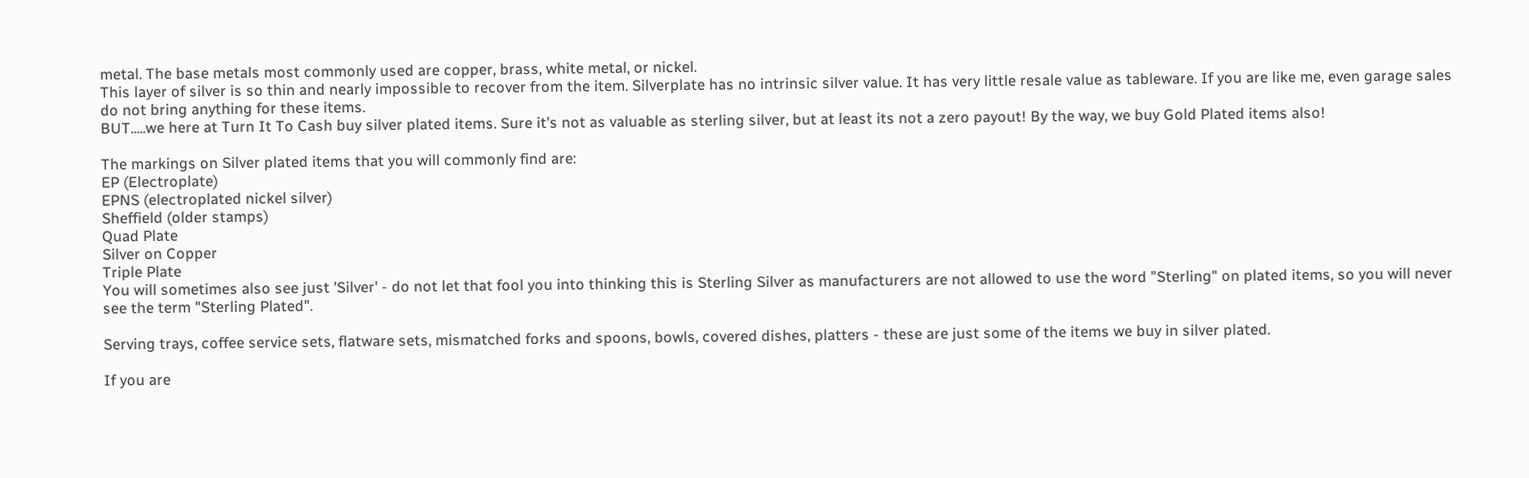metal. The base metals most commonly used are copper, brass, white metal, or nickel.
This layer of silver is so thin and nearly impossible to recover from the item. Silverplate has no intrinsic silver value. It has very little resale value as tableware. If you are like me, even garage sales do not bring anything for these items.
BUT.....we here at Turn It To Cash buy silver plated items. Sure it's not as valuable as sterling silver, but at least its not a zero payout! By the way, we buy Gold Plated items also!

The markings on Silver plated items that you will commonly find are:
EP (Electroplate)
EPNS (electroplated nickel silver)
Sheffield (older stamps)
Quad Plate
Silver on Copper
Triple Plate
You will sometimes also see just 'Silver' - do not let that fool you into thinking this is Sterling Silver as manufacturers are not allowed to use the word "Sterling" on plated items, so you will never see the term "Sterling Plated".

Serving trays, coffee service sets, flatware sets, mismatched forks and spoons, bowls, covered dishes, platters - these are just some of the items we buy in silver plated.

If you are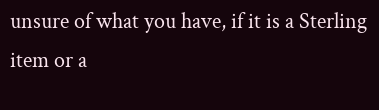unsure of what you have, if it is a Sterling item or a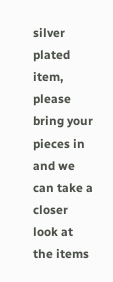silver plated item, please bring your pieces in and we can take a closer look at the items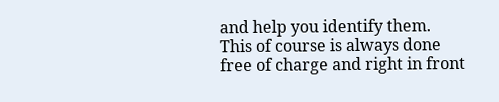and help you identify them. This of course is always done free of charge and right in front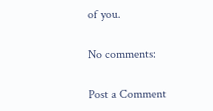of you.

No comments:

Post a Comment